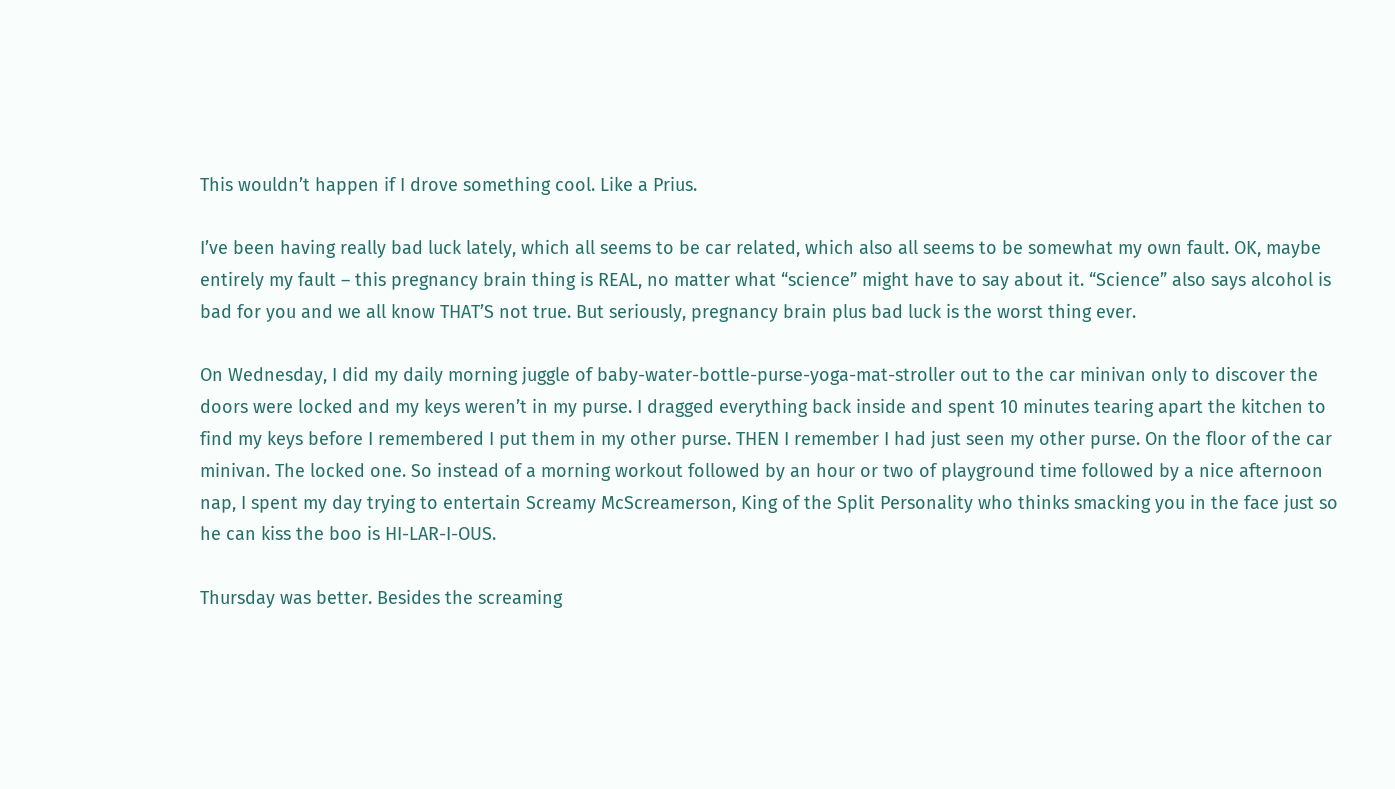This wouldn’t happen if I drove something cool. Like a Prius.

I’ve been having really bad luck lately, which all seems to be car related, which also all seems to be somewhat my own fault. OK, maybe entirely my fault – this pregnancy brain thing is REAL, no matter what “science” might have to say about it. “Science” also says alcohol is bad for you and we all know THAT’S not true. But seriously, pregnancy brain plus bad luck is the worst thing ever.

On Wednesday, I did my daily morning juggle of baby-water-bottle-purse-yoga-mat-stroller out to the car minivan only to discover the doors were locked and my keys weren’t in my purse. I dragged everything back inside and spent 10 minutes tearing apart the kitchen to find my keys before I remembered I put them in my other purse. THEN I remember I had just seen my other purse. On the floor of the car minivan. The locked one. So instead of a morning workout followed by an hour or two of playground time followed by a nice afternoon nap, I spent my day trying to entertain Screamy McScreamerson, King of the Split Personality who thinks smacking you in the face just so he can kiss the boo is HI-LAR-I-OUS.

Thursday was better. Besides the screaming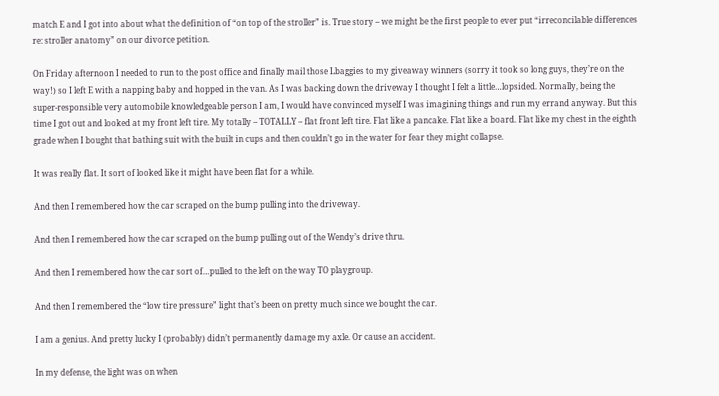match E and I got into about what the definition of “on top of the stroller” is. True story – we might be the first people to ever put “irreconcilable differences re: stroller anatomy” on our divorce petition.

On Friday afternoon I needed to run to the post office and finally mail those Lbaggies to my giveaway winners (sorry it took so long guys, they’re on the way!) so I left E with a napping baby and hopped in the van. As I was backing down the driveway I thought I felt a little…lopsided. Normally, being the super-responsible very automobile knowledgeable person I am, I would have convinced myself I was imagining things and run my errand anyway. But this time I got out and looked at my front left tire. My totally – TOTALLY – flat front left tire. Flat like a pancake. Flat like a board. Flat like my chest in the eighth grade when I bought that bathing suit with the built in cups and then couldn’t go in the water for fear they might collapse.

It was really flat. It sort of looked like it might have been flat for a while.

And then I remembered how the car scraped on the bump pulling into the driveway.

And then I remembered how the car scraped on the bump pulling out of the Wendy’s drive thru.

And then I remembered how the car sort of…pulled to the left on the way TO playgroup.

And then I remembered the “low tire pressure” light that’s been on pretty much since we bought the car.

I am a genius. And pretty lucky I (probably) didn’t permanently damage my axle. Or cause an accident.

In my defense, the light was on when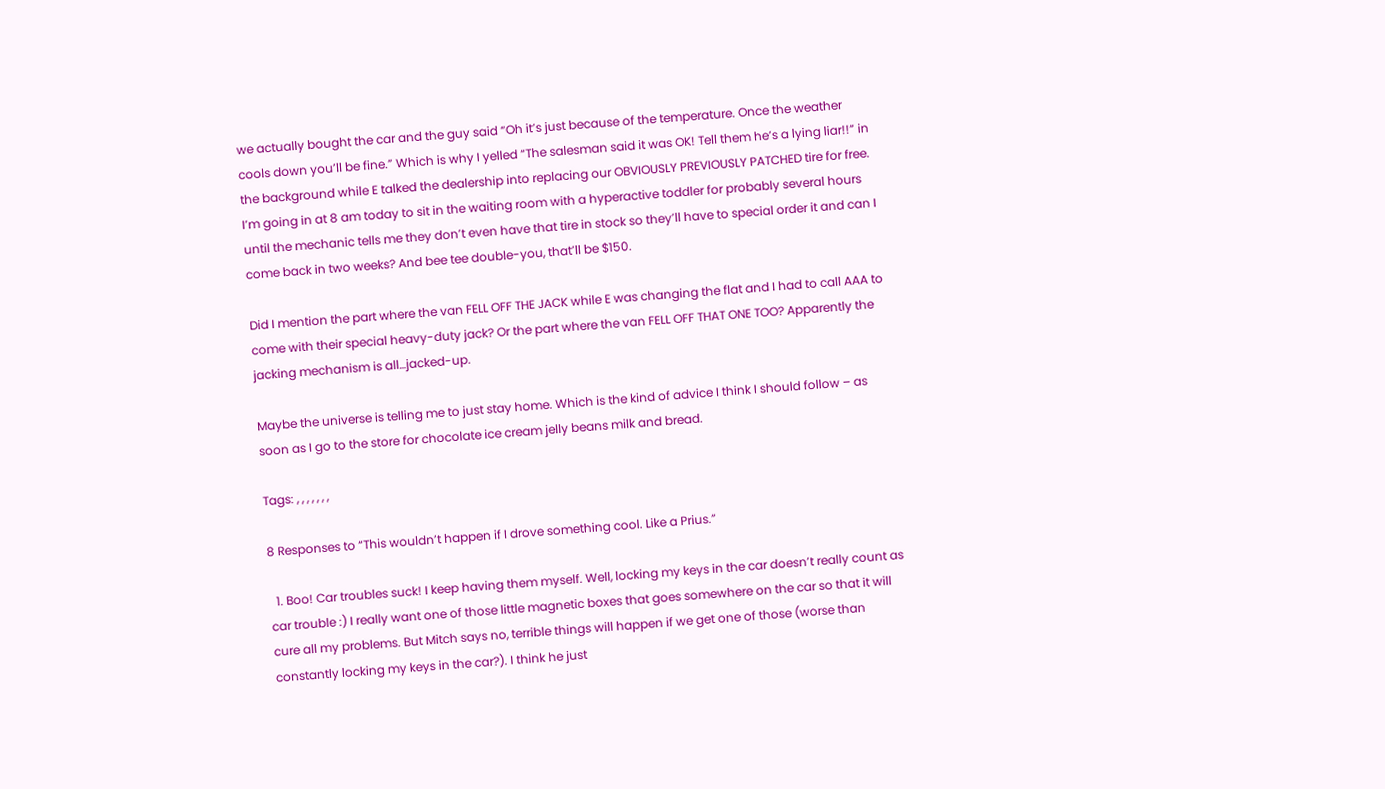we actually bought the car and the guy said “Oh it’s just because of the temperature. Once the weather cools down you’ll be fine.” Which is why I yelled “The salesman said it was OK! Tell them he’s a lying liar!!” in the background while E talked the dealership into replacing our OBVIOUSLY PREVIOUSLY PATCHED tire for free. I’m going in at 8 am today to sit in the waiting room with a hyperactive toddler for probably several hours until the mechanic tells me they don’t even have that tire in stock so they’ll have to special order it and can I come back in two weeks? And bee tee double-you, that’ll be $150.

Did I mention the part where the van FELL OFF THE JACK while E was changing the flat and I had to call AAA to come with their special heavy-duty jack? Or the part where the van FELL OFF THAT ONE TOO? Apparently the jacking mechanism is all…jacked-up.

Maybe the universe is telling me to just stay home. Which is the kind of advice I think I should follow – as soon as I go to the store for chocolate ice cream jelly beans milk and bread.

Tags: , , , , , , ,

8 Responses to “This wouldn’t happen if I drove something cool. Like a Prius.”

  1. Boo! Car troubles suck! I keep having them myself. Well, locking my keys in the car doesn’t really count as car trouble :) I really want one of those little magnetic boxes that goes somewhere on the car so that it will cure all my problems. But Mitch says no, terrible things will happen if we get one of those (worse than constantly locking my keys in the car?). I think he just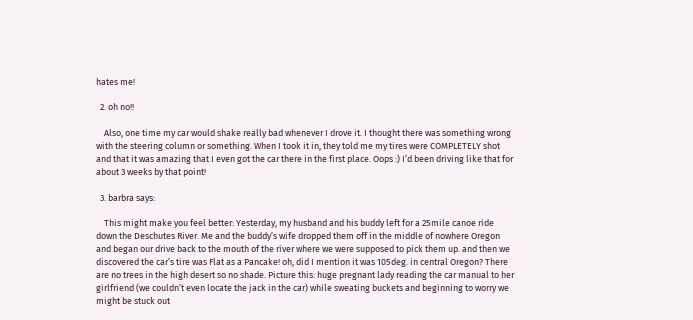hates me!

  2. oh no!!

    Also, one time my car would shake really bad whenever I drove it. I thought there was something wrong with the steering column or something. When I took it in, they told me my tires were COMPLETELY shot and that it was amazing that I even got the car there in the first place. Oops :) I’d been driving like that for about 3 weeks by that point!

  3. barbra says:

    This might make you feel better: Yesterday, my husband and his buddy left for a 25mile canoe ride down the Deschutes River. Me and the buddy’s wife dropped them off in the middle of nowhere Oregon and began our drive back to the mouth of the river where we were supposed to pick them up. and then we discovered the car’s tire was Flat as a Pancake! oh, did I mention it was 105deg. in central Oregon? There are no trees in the high desert so no shade. Picture this: huge pregnant lady reading the car manual to her girlfriend (we couldn’t even locate the jack in the car) while sweating buckets and beginning to worry we might be stuck out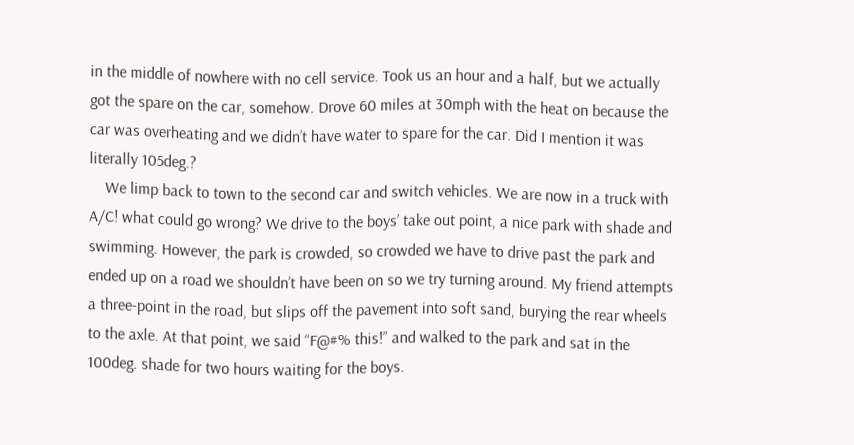in the middle of nowhere with no cell service. Took us an hour and a half, but we actually got the spare on the car, somehow. Drove 60 miles at 30mph with the heat on because the car was overheating and we didn’t have water to spare for the car. Did I mention it was literally 105deg.?
    We limp back to town to the second car and switch vehicles. We are now in a truck with A/C! what could go wrong? We drive to the boys’ take out point, a nice park with shade and swimming. However, the park is crowded, so crowded we have to drive past the park and ended up on a road we shouldn’t have been on so we try turning around. My friend attempts a three-point in the road, but slips off the pavement into soft sand, burying the rear wheels to the axle. At that point, we said “F@#% this!” and walked to the park and sat in the 100deg. shade for two hours waiting for the boys.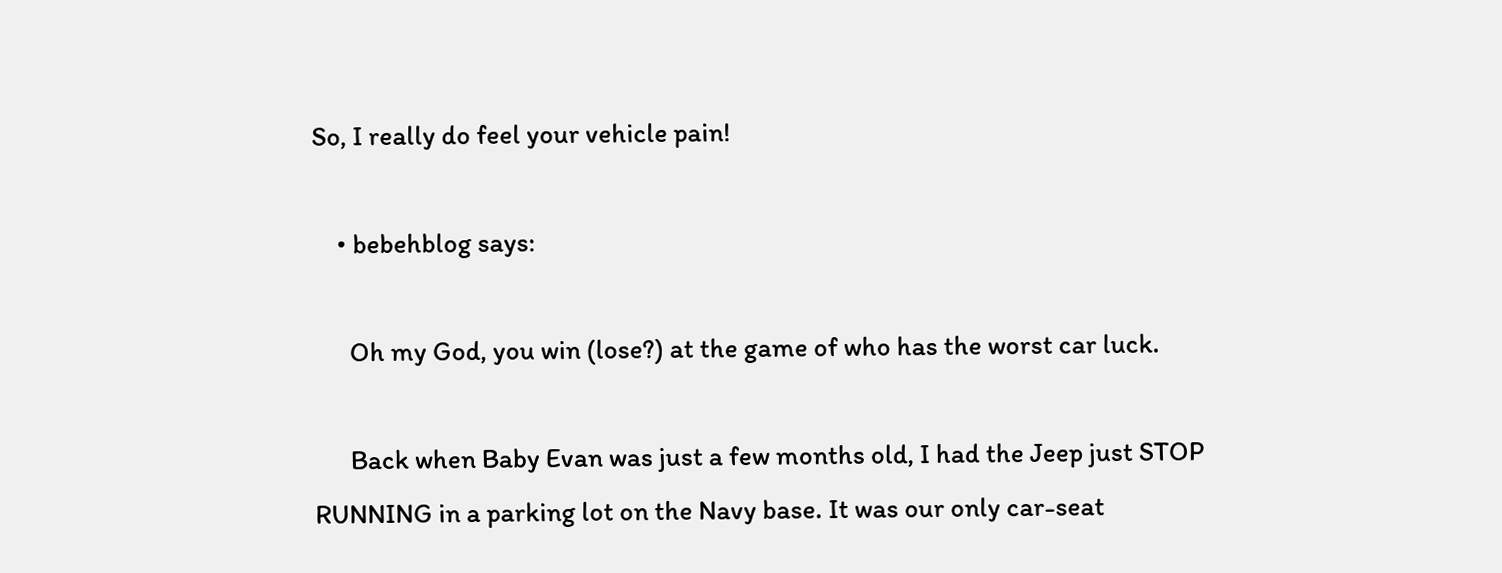So, I really do feel your vehicle pain!

    • bebehblog says:

      Oh my God, you win (lose?) at the game of who has the worst car luck.

      Back when Baby Evan was just a few months old, I had the Jeep just STOP RUNNING in a parking lot on the Navy base. It was our only car-seat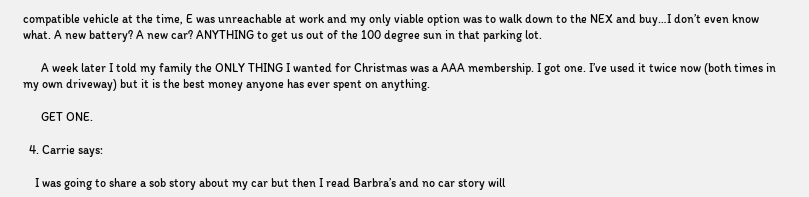compatible vehicle at the time, E was unreachable at work and my only viable option was to walk down to the NEX and buy…I don’t even know what. A new battery? A new car? ANYTHING to get us out of the 100 degree sun in that parking lot.

      A week later I told my family the ONLY THING I wanted for Christmas was a AAA membership. I got one. I’ve used it twice now (both times in my own driveway) but it is the best money anyone has ever spent on anything.

      GET ONE.

  4. Carrie says:

    I was going to share a sob story about my car but then I read Barbra’s and no car story will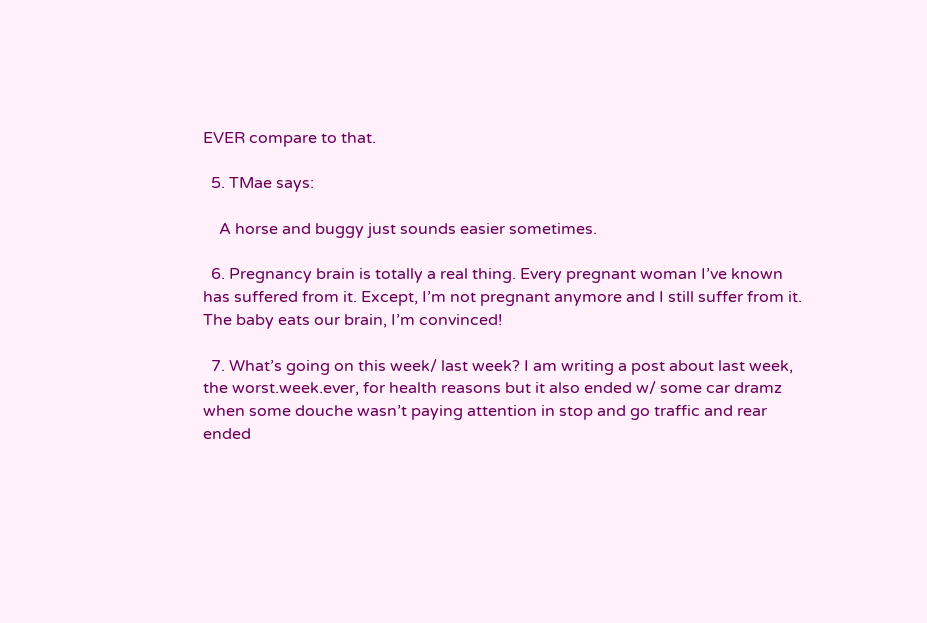EVER compare to that.

  5. TMae says:

    A horse and buggy just sounds easier sometimes.

  6. Pregnancy brain is totally a real thing. Every pregnant woman I’ve known has suffered from it. Except, I’m not pregnant anymore and I still suffer from it. The baby eats our brain, I’m convinced!

  7. What’s going on this week/ last week? I am writing a post about last week, the worst.week.ever, for health reasons but it also ended w/ some car dramz when some douche wasn’t paying attention in stop and go traffic and rear ended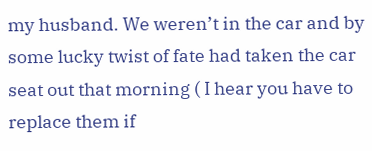my husband. We weren’t in the car and by some lucky twist of fate had taken the car seat out that morning ( I hear you have to replace them if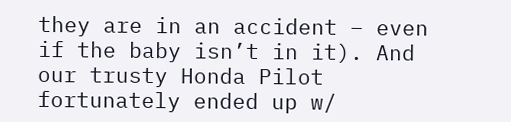they are in an accident – even if the baby isn’t in it). And our trusty Honda Pilot fortunately ended up w/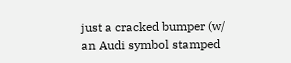just a cracked bumper (w/ an Audi symbol stamped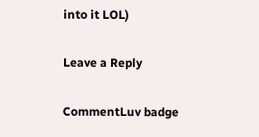into it LOL)

Leave a Reply

CommentLuv badge